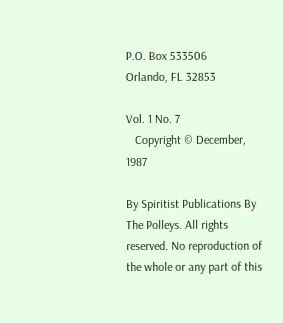P.O. Box 533506
Orlando, FL 32853

Vol. 1 No. 7
   Copyright © December, 1987

By Spiritist Publications By The Polleys. All rights reserved. No reproduction of the whole or any part of this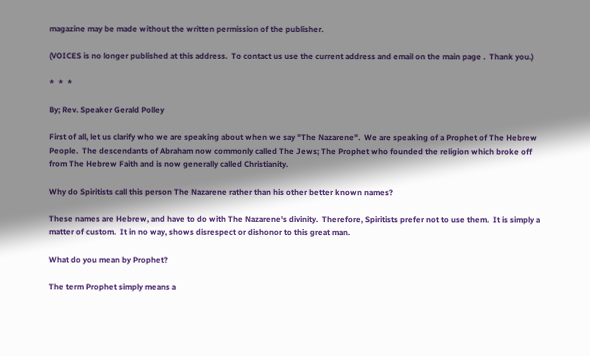magazine may be made without the written permission of the publisher.

(VOICES is no longer published at this address.  To contact us use the current address and email on the main page .  Thank you.)

*  *  *

By; Rev. Speaker Gerald Polley

First of all, let us clarify who we are speaking about when we say "The Nazarene".  We are speaking of a Prophet of The Hebrew People.  The descendants of Abraham now commonly called The Jews; The Prophet who founded the religion which broke off from The Hebrew Faith and is now generally called Christianity.

Why do Spiritists call this person The Nazarene rather than his other better known names?

These names are Hebrew, and have to do with The Nazarene's divinity.  Therefore, Spiritists prefer not to use them.  It is simply a matter of custom.  It in no way, shows disrespect or dishonor to this great man.

What do you mean by Prophet?

The term Prophet simply means a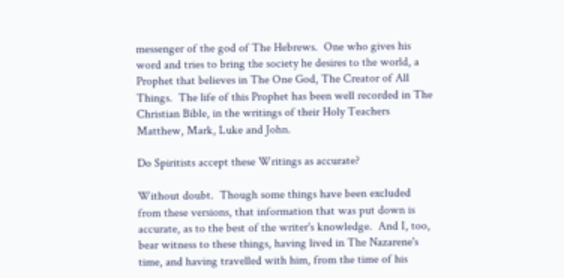messenger of the god of The Hebrews.  One who gives his word and tries to bring the society he desires to the world, a Prophet that believes in The One God, The Creator of All Things.  The life of this Prophet has been well recorded in The Christian Bible, in the writings of their Holy Teachers Matthew, Mark, Luke and John.

Do Spiritists accept these Writings as accurate?

Without doubt.  Though some things have been excluded from these versions, that information that was put down is accurate, as to the best of the writer's knowledge.  And I, too, bear witness to these things, having lived in The Nazarene's time, and having travelled with him, from the time of his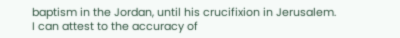baptism in the Jordan, until his crucifixion in Jerusalem.  I can attest to the accuracy of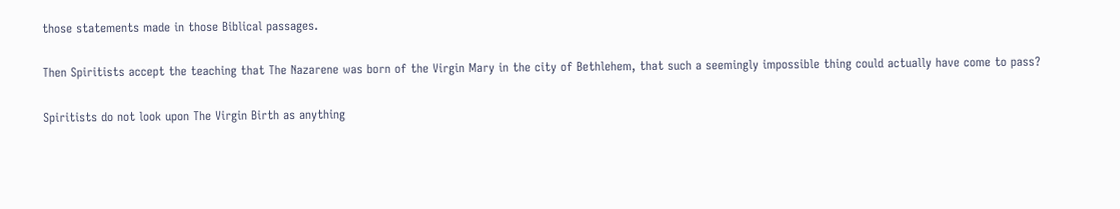those statements made in those Biblical passages.

Then Spiritists accept the teaching that The Nazarene was born of the Virgin Mary in the city of Bethlehem, that such a seemingly impossible thing could actually have come to pass?

Spiritists do not look upon The Virgin Birth as anything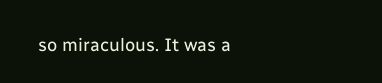so miraculous. It was a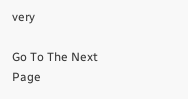very

Go To The Next Page